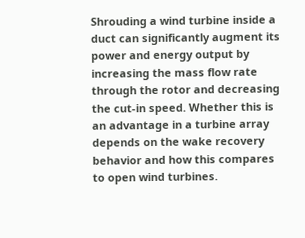Shrouding a wind turbine inside a duct can significantly augment its power and energy output by increasing the mass flow rate through the rotor and decreasing the cut-in speed. Whether this is an advantage in a turbine array depends on the wake recovery behavior and how this compares to open wind turbines.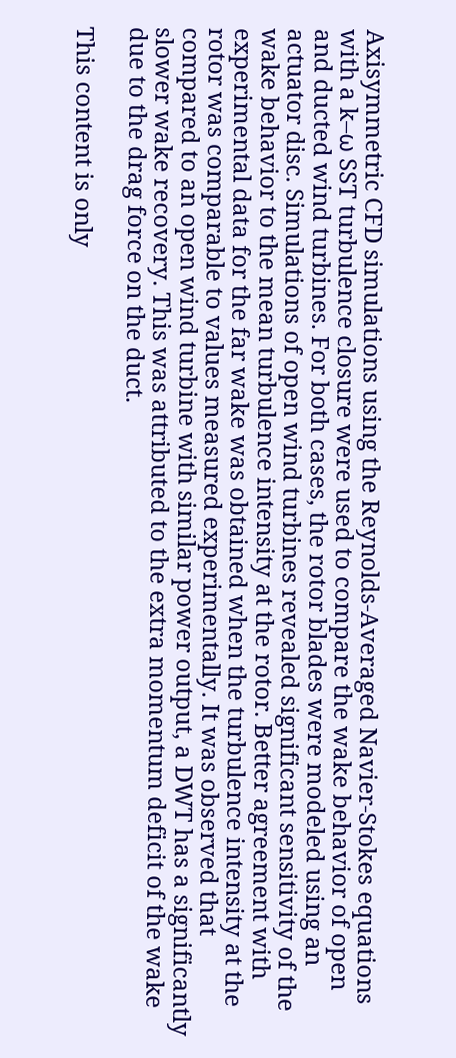Axisymmetric CFD simulations using the Reynolds-Averaged Navier-Stokes equations with a k–ω SST turbulence closure were used to compare the wake behavior of open and ducted wind turbines. For both cases, the rotor blades were modeled using an actuator disc. Simulations of open wind turbines revealed significant sensitivity of the wake behavior to the mean turbulence intensity at the rotor. Better agreement with experimental data for the far wake was obtained when the turbulence intensity at the rotor was comparable to values measured experimentally. It was observed that compared to an open wind turbine with similar power output, a DWT has a significantly slower wake recovery. This was attributed to the extra momentum deficit of the wake due to the drag force on the duct.

This content is only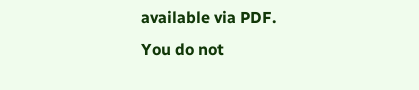available via PDF.
You do not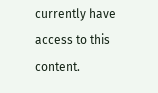currently have access to this content.